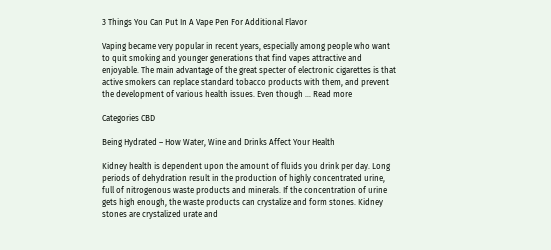3 Things You Can Put In A Vape Pen For Additional Flavor

Vaping became very popular in recent years, especially among people who want to quit smoking and younger generations that find vapes attractive and enjoyable. The main advantage of the great specter of electronic cigarettes is that active smokers can replace standard tobacco products with them, and prevent the development of various health issues. Even though … Read more

Categories CBD

Being Hydrated – How Water, Wine and Drinks Affect Your Health

Kidney health is dependent upon the amount of fluids you drink per day. Long periods of dehydration result in the production of highly concentrated urine, full of nitrogenous waste products and minerals. If the concentration of urine gets high enough, the waste products can crystalize and form stones. Kidney stones are crystalized urate and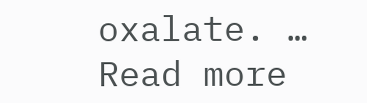oxalate. … Read more